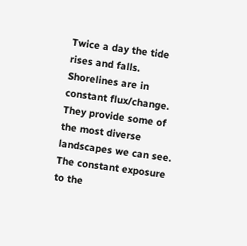Twice a day the tide rises and falls. Shorelines are in constant flux/change.
They provide some of the most diverse landscapes we can see.
The constant exposure to the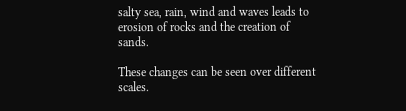salty sea, rain, wind and waves leads to erosion of rocks and the creation of sands.

These changes can be seen over different scales.